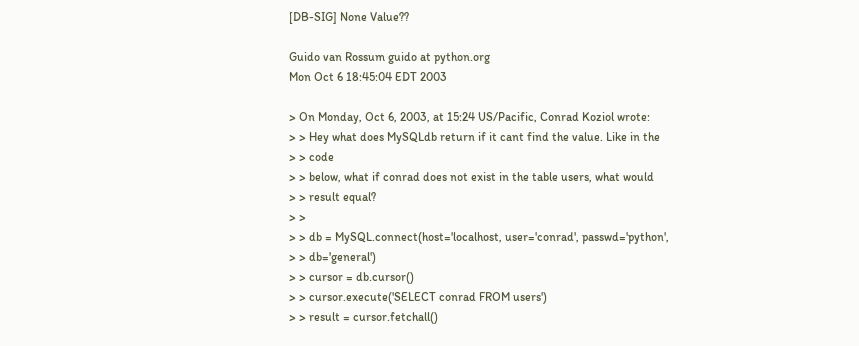[DB-SIG] None Value??

Guido van Rossum guido at python.org
Mon Oct 6 18:45:04 EDT 2003

> On Monday, Oct 6, 2003, at 15:24 US/Pacific, Conrad Koziol wrote:
> > Hey what does MySQLdb return if it cant find the value. Like in the
> > code
> > below, what if conrad does not exist in the table users, what would
> > result equal?
> >
> > db = MySQL.connect(host='localhost, user='conrad', passwd='python',
> > db='general')
> > cursor = db.cursor()
> > cursor.execute('SELECT conrad FROM users')
> > result = cursor.fetchall()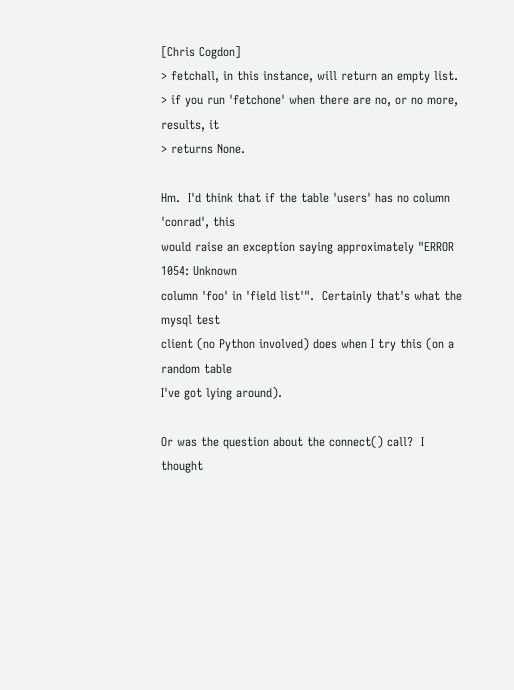[Chris Cogdon]
> fetchall, in this instance, will return an empty list.
> if you run 'fetchone' when there are no, or no more, results, it
> returns None.

Hm.  I'd think that if the table 'users' has no column 'conrad', this
would raise an exception saying approximately "ERROR 1054: Unknown
column 'foo' in 'field list'".  Certainly that's what the mysql test
client (no Python involved) does when I try this (on a random table
I've got lying around).

Or was the question about the connect() call?  I thought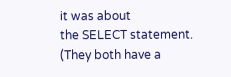it was about
the SELECT statement.  (They both have a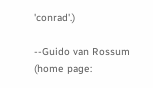'conrad'.)

--Guido van Rossum (home page: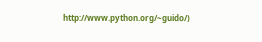http://www.python.org/~guido/)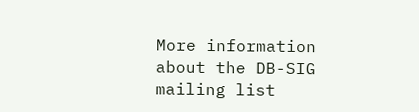More information about the DB-SIG mailing list